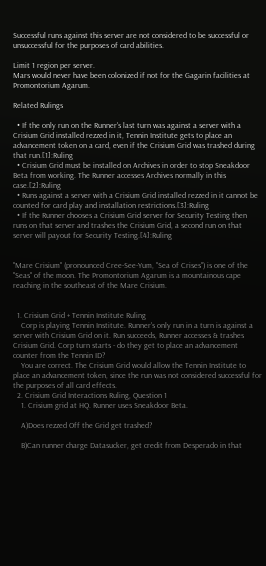Successful runs against this server are not considered to be successful or unsuccessful for the purposes of card abilities.

Limit 1 region per server.
Mars would never have been colonized if not for the Gagarin facilities at Promontorium Agarum.

Related Rulings

  • If the only run on the Runner's last turn was against a server with a Crisium Grid installed rezzed in it, Tennin Institute gets to place an advancement token on a card, even if the Crisium Grid was trashed during that run.[1]:Ruling
  • Crisium Grid must be installed on Archives in order to stop Sneakdoor Beta from working. The Runner accesses Archives normally in this case.[2]:Ruling
  • Runs against a server with a Crisium Grid installed rezzed in it cannot be counted for card play and installation restrictions.[3]:Ruling
  • If the Runner chooses a Crisium Grid server for Security Testing then runs on that server and trashes the Crisium Grid, a second run on that server will payout for Security Testing.[4]:Ruling


"Mare Crisium" (pronounced Cree-See-Yum, "Sea of Crises") is one of the "Seas" of the moon. The Promontorium Agarum is a mountainous cape reaching in the southeast of the Mare Crisium.


  1. Crisium Grid + Tennin Institute Ruling
    Corp is playing Tennin Institute. Runner's only run in a turn is against a server with Crisium Grid on it. Run succeeds, Runner accesses & trashes Crisium Grid. Corp turn starts - do they get to place an advancement counter from the Tennin ID?
    You are correct. The Crisium Grid would allow the Tennin Institute to place an advancement token, since the run was not considered successful for the purposes of all card effects.
  2. Crisium Grid Interactions Ruling, Question 1
    1. Crisium grid at HQ. Runner uses Sneakdoor Beta.

    A)Does rezzed Off the Grid get trashed?

    B)Can runner charge Datasucker, get credit from Desperado in that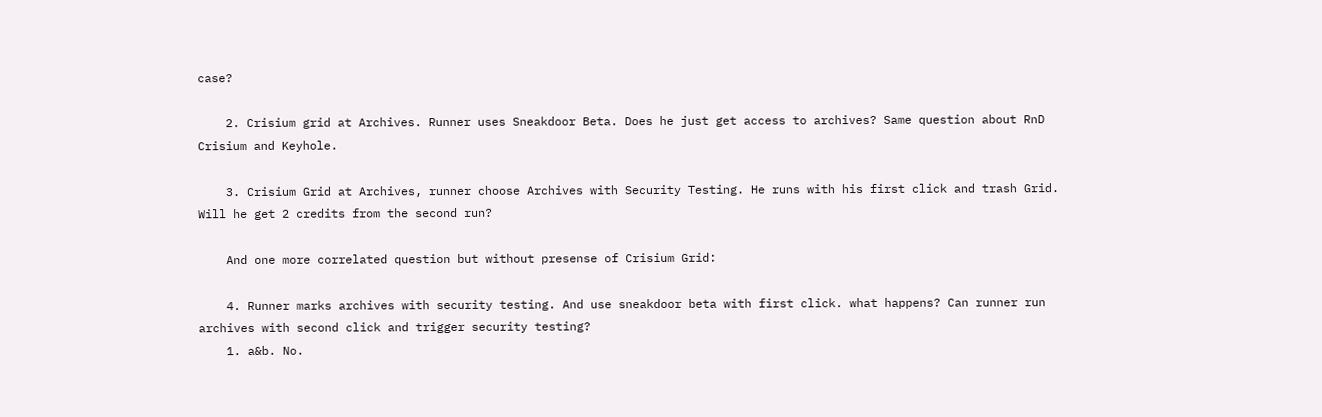case?

    2. Crisium grid at Archives. Runner uses Sneakdoor Beta. Does he just get access to archives? Same question about RnD Crisium and Keyhole.

    3. Crisium Grid at Archives, runner choose Archives with Security Testing. He runs with his first click and trash Grid. Will he get 2 credits from the second run?

    And one more correlated question but without presense of Crisium Grid:

    4. Runner marks archives with security testing. And use sneakdoor beta with first click. what happens? Can runner run archives with second click and trigger security testing?
    1. a&b. No.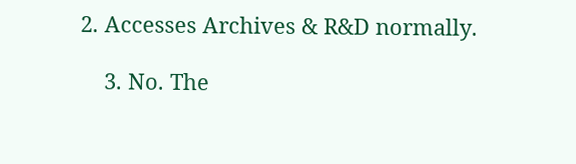2. Accesses Archives & R&D normally.

    3. No. The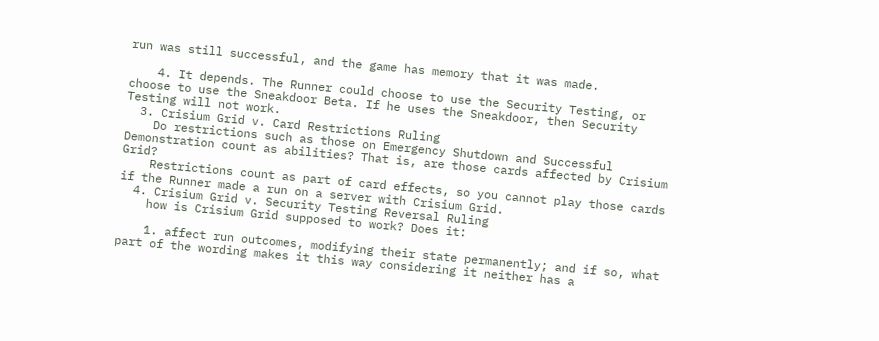run was still successful, and the game has memory that it was made.

    4. It depends. The Runner could choose to use the Security Testing, or choose to use the Sneakdoor Beta. If he uses the Sneakdoor, then Security Testing will not work.
  3. Crisium Grid v. Card Restrictions Ruling
    Do restrictions such as those on Emergency Shutdown and Successful Demonstration count as abilities? That is, are those cards affected by Crisium Grid?
    Restrictions count as part of card effects, so you cannot play those cards if the Runner made a run on a server with Crisium Grid.
  4. Crisium Grid v. Security Testing Reversal Ruling
    how is Crisium Grid supposed to work? Does it:

    1. affect run outcomes, modifying their state permanently; and if so, what part of the wording makes it this way considering it neither has a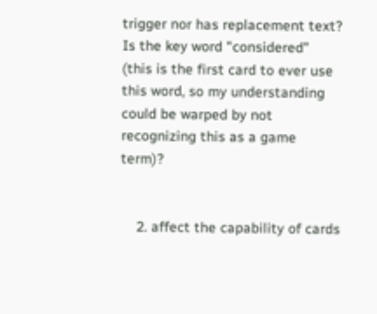trigger nor has replacement text? Is the key word "considered" (this is the first card to ever use this word, so my understanding could be warped by not recognizing this as a game term)?


    2. affect the capability of cards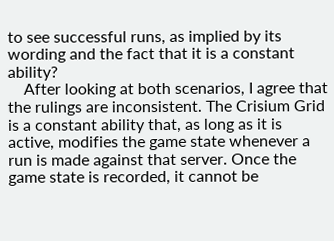to see successful runs, as implied by its wording and the fact that it is a constant ability?
    After looking at both scenarios, I agree that the rulings are inconsistent. The Crisium Grid is a constant ability that, as long as it is active, modifies the game state whenever a run is made against that server. Once the game state is recorded, it cannot be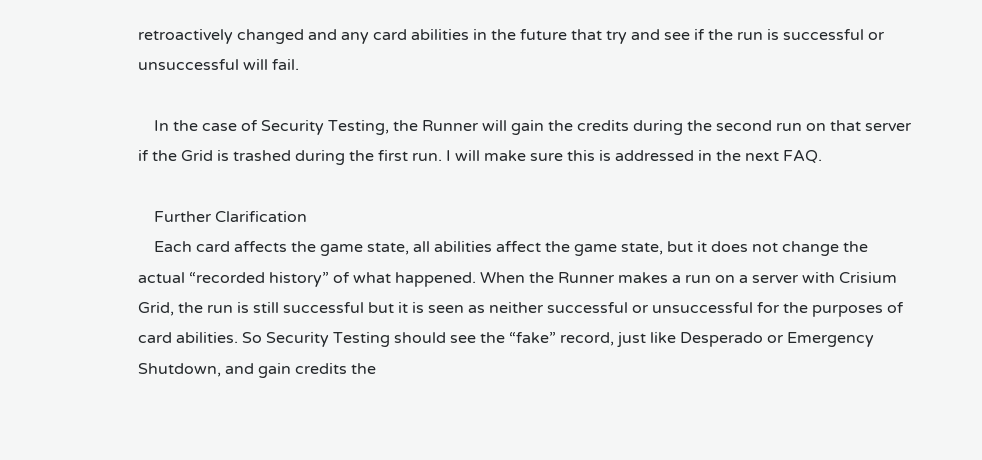retroactively changed and any card abilities in the future that try and see if the run is successful or unsuccessful will fail.

    In the case of Security Testing, the Runner will gain the credits during the second run on that server if the Grid is trashed during the first run. I will make sure this is addressed in the next FAQ.

    Further Clarification
    Each card affects the game state, all abilities affect the game state, but it does not change the actual “recorded history” of what happened. When the Runner makes a run on a server with Crisium Grid, the run is still successful but it is seen as neither successful or unsuccessful for the purposes of card abilities. So Security Testing should see the “fake” record, just like Desperado or Emergency Shutdown, and gain credits the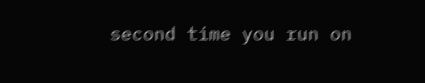second time you run on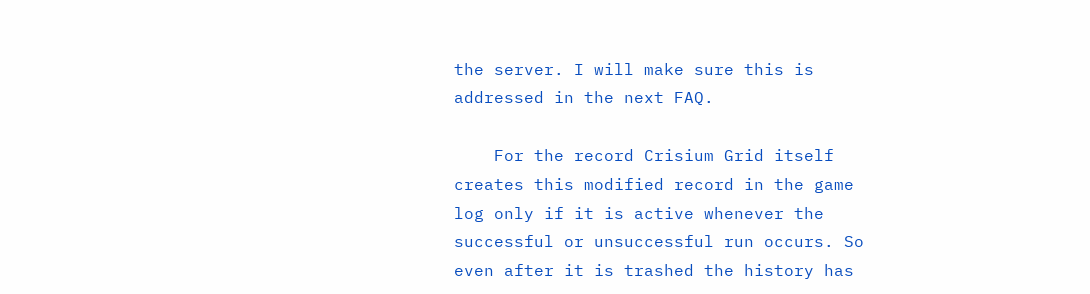the server. I will make sure this is addressed in the next FAQ.

    For the record Crisium Grid itself creates this modified record in the game log only if it is active whenever the successful or unsuccessful run occurs. So even after it is trashed the history has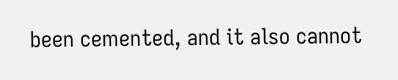been cemented, and it also cannot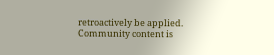retroactively be applied.
Community content is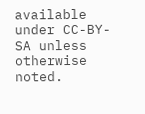available under CC-BY-SA unless otherwise noted.